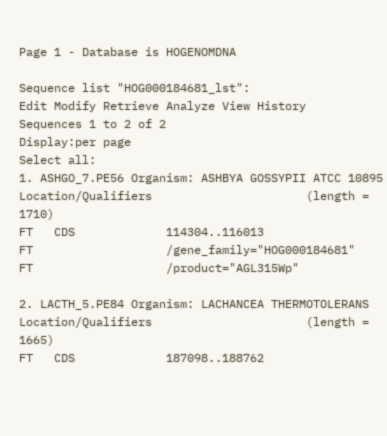Page 1 - Database is HOGENOMDNA

Sequence list "HOG000184681_lst":
Edit Modify Retrieve Analyze View History
Sequences 1 to 2 of 2
Display:per page
Select all:
1. ASHGO_7.PE56 Organism: ASHBYA GOSSYPII ATCC 10895
Location/Qualifiers                      (length = 1710)
FT   CDS             114304..116013
FT                   /gene_family="HOG000184681"
FT                   /product="AGL315Wp"

2. LACTH_5.PE84 Organism: LACHANCEA THERMOTOLERANS
Location/Qualifiers                      (length = 1665)
FT   CDS             187098..188762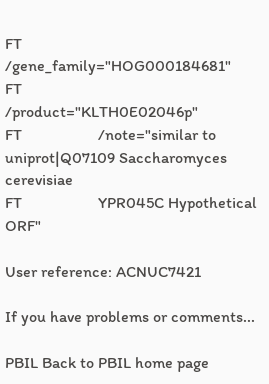FT                   /gene_family="HOG000184681"
FT                   /product="KLTH0E02046p"
FT                   /note="similar to uniprot|Q07109 Saccharomyces cerevisiae
FT                   YPR045C Hypothetical ORF"

User reference: ACNUC7421

If you have problems or comments...

PBIL Back to PBIL home page